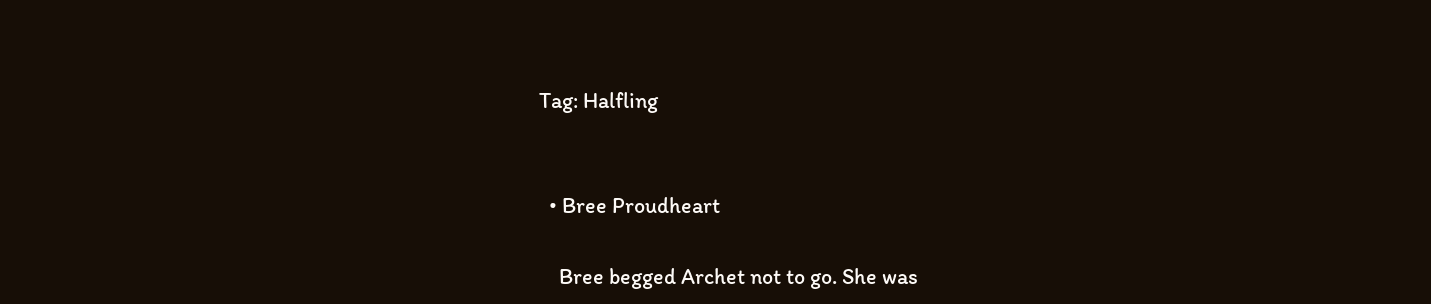Tag: Halfling


  • Bree Proudheart

    Bree begged Archet not to go. She was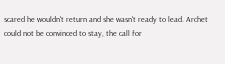scared he wouldn't return and she wasn't ready to lead. Archet could not be convinced to stay, the call for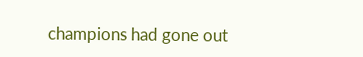champions had gone out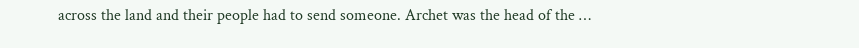across the land and their people had to send someone. Archet was the head of the …